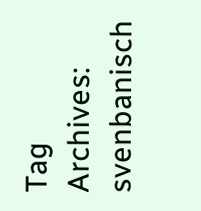Tag Archives: svenbanisch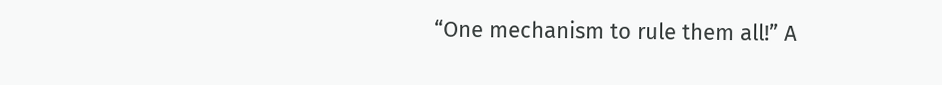“One mechanism to rule them all!” A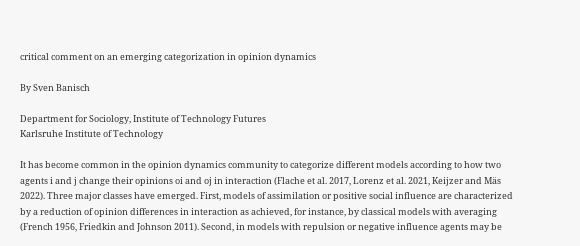critical comment on an emerging categorization in opinion dynamics

By Sven Banisch

Department for Sociology, Institute of Technology Futures
Karlsruhe Institute of Technology

It has become common in the opinion dynamics community to categorize different models according to how two agents i and j change their opinions oi and oj in interaction (Flache et al. 2017, Lorenz et al. 2021, Keijzer and Mäs 2022). Three major classes have emerged. First, models of assimilation or positive social influence are characterized by a reduction of opinion differences in interaction as achieved, for instance, by classical models with averaging (French 1956, Friedkin and Johnson 2011). Second, in models with repulsion or negative influence agents may be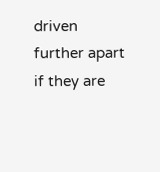driven further apart if they are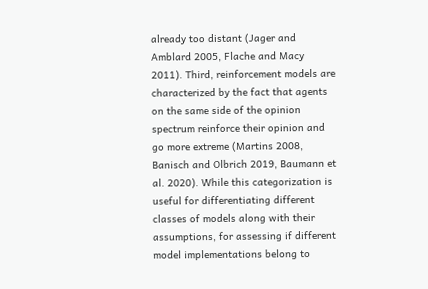already too distant (Jager and Amblard 2005, Flache and Macy 2011). Third, reinforcement models are characterized by the fact that agents on the same side of the opinion spectrum reinforce their opinion and go more extreme (Martins 2008, Banisch and Olbrich 2019, Baumann et al. 2020). While this categorization is useful for differentiating different classes of models along with their assumptions, for assessing if different model implementations belong to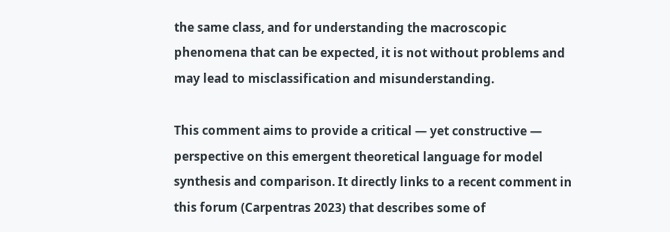the same class, and for understanding the macroscopic phenomena that can be expected, it is not without problems and may lead to misclassification and misunderstanding.

This comment aims to provide a critical — yet constructive — perspective on this emergent theoretical language for model synthesis and comparison. It directly links to a recent comment in this forum (Carpentras 2023) that describes some of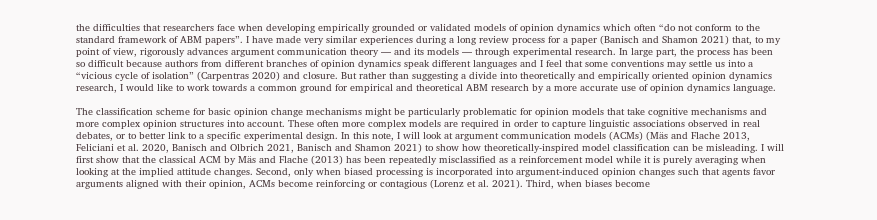the difficulties that researchers face when developing empirically grounded or validated models of opinion dynamics which often “do not conform to the standard framework of ABM papers”. I have made very similar experiences during a long review process for a paper (Banisch and Shamon 2021) that, to my point of view, rigorously advances argument communication theory — and its models — through experimental research. In large part, the process has been so difficult because authors from different branches of opinion dynamics speak different languages and I feel that some conventions may settle us into a “vicious cycle of isolation” (Carpentras 2020) and closure. But rather than suggesting a divide into theoretically and empirically oriented opinion dynamics research, I would like to work towards a common ground for empirical and theoretical ABM research by a more accurate use of opinion dynamics language.

The classification scheme for basic opinion change mechanisms might be particularly problematic for opinion models that take cognitive mechanisms and more complex opinion structures into account. These often more complex models are required in order to capture linguistic associations observed in real debates, or to better link to a specific experimental design. In this note, I will look at argument communication models (ACMs) (Mäs and Flache 2013, Feliciani et al. 2020, Banisch and Olbrich 2021, Banisch and Shamon 2021) to show how theoretically-inspired model classification can be misleading. I will first show that the classical ACM by Mäs and Flache (2013) has been repeatedly misclassified as a reinforcement model while it is purely averaging when looking at the implied attitude changes. Second, only when biased processing is incorporated into argument-induced opinion changes such that agents favor arguments aligned with their opinion, ACMs become reinforcing or contagious (Lorenz et al. 2021). Third, when biases become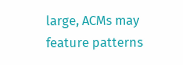large, ACMs may feature patterns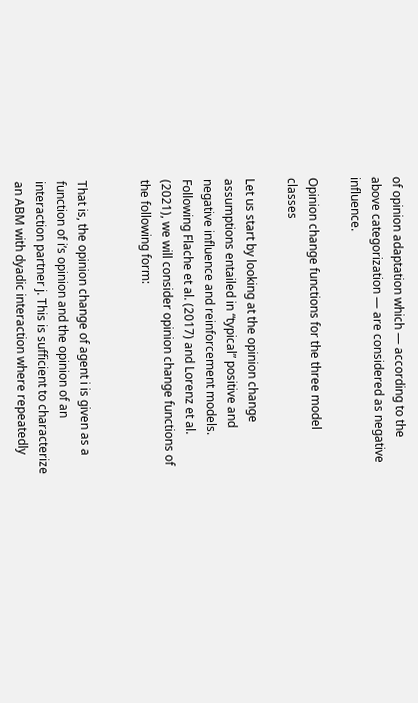of opinion adaptation which — according to the above categorization — are considered as negative influence.

Opinion change functions for the three model classes

Let us start by looking at the opinion change assumptions entailed in “typical” positive and negative influence and reinforcement models. Following Flache et al. (2017) and Lorenz et al. (2021), we will consider opinion change functions of the following form:


That is, the opinion change of agent i is given as a function of i’s opinion and the opinion of an interaction partner j. This is sufficient to characterize an ABM with dyadic interaction where repeatedly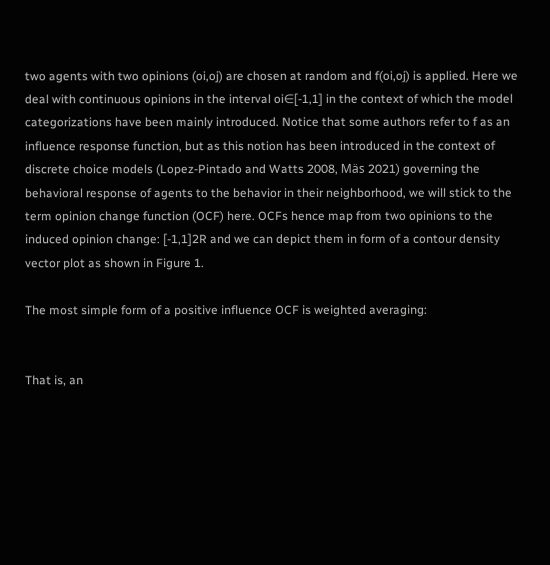two agents with two opinions (oi,oj) are chosen at random and f(oi,oj) is applied. Here we deal with continuous opinions in the interval oi∈[-1,1] in the context of which the model categorizations have been mainly introduced. Notice that some authors refer to f as an influence response function, but as this notion has been introduced in the context of discrete choice models (Lopez-Pintado and Watts 2008, Mäs 2021) governing the behavioral response of agents to the behavior in their neighborhood, we will stick to the term opinion change function (OCF) here. OCFs hence map from two opinions to the induced opinion change: [-1,1]2R and we can depict them in form of a contour density vector plot as shown in Figure 1.

The most simple form of a positive influence OCF is weighted averaging:


That is, an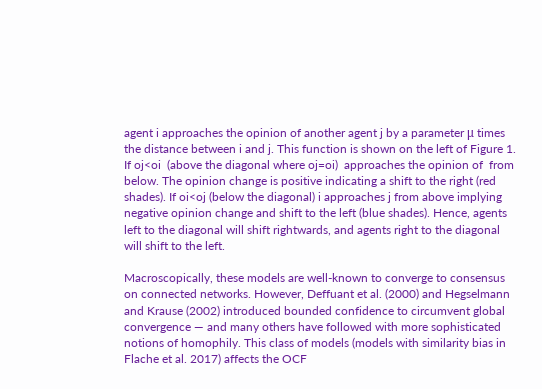agent i approaches the opinion of another agent j by a parameter μ times the distance between i and j. This function is shown on the left of Figure 1. If oj<oi  (above the diagonal where oj=oi)  approaches the opinion of  from below. The opinion change is positive indicating a shift to the right (red shades). If oi<oj (below the diagonal) i approaches j from above implying negative opinion change and shift to the left (blue shades). Hence, agents left to the diagonal will shift rightwards, and agents right to the diagonal will shift to the left.

Macroscopically, these models are well-known to converge to consensus on connected networks. However, Deffuant et al. (2000) and Hegselmann and Krause (2002) introduced bounded confidence to circumvent global convergence — and many others have followed with more sophisticated notions of homophily. This class of models (models with similarity bias in Flache et al. 2017) affects the OCF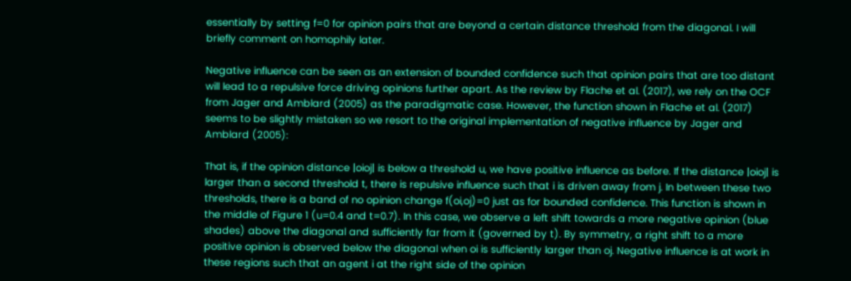essentially by setting f=0 for opinion pairs that are beyond a certain distance threshold from the diagonal. I will briefly comment on homophily later.

Negative influence can be seen as an extension of bounded confidence such that opinion pairs that are too distant will lead to a repulsive force driving opinions further apart. As the review by Flache et al. (2017), we rely on the OCF from Jager and Amblard (2005) as the paradigmatic case. However, the function shown in Flache et al. (2017) seems to be slightly mistaken so we resort to the original implementation of negative influence by Jager and Amblard (2005):

That is, if the opinion distance |oioj| is below a threshold u, we have positive influence as before. If the distance |oioj| is larger than a second threshold t, there is repulsive influence such that i is driven away from j. In between these two thresholds, there is a band of no opinion change f(oi,oj)=0 just as for bounded confidence. This function is shown in the middle of Figure 1 (u=0.4 and t=0.7). In this case, we observe a left shift towards a more negative opinion (blue shades) above the diagonal and sufficiently far from it (governed by t). By symmetry, a right shift to a more positive opinion is observed below the diagonal when oi is sufficiently larger than oj. Negative influence is at work in these regions such that an agent i at the right side of the opinion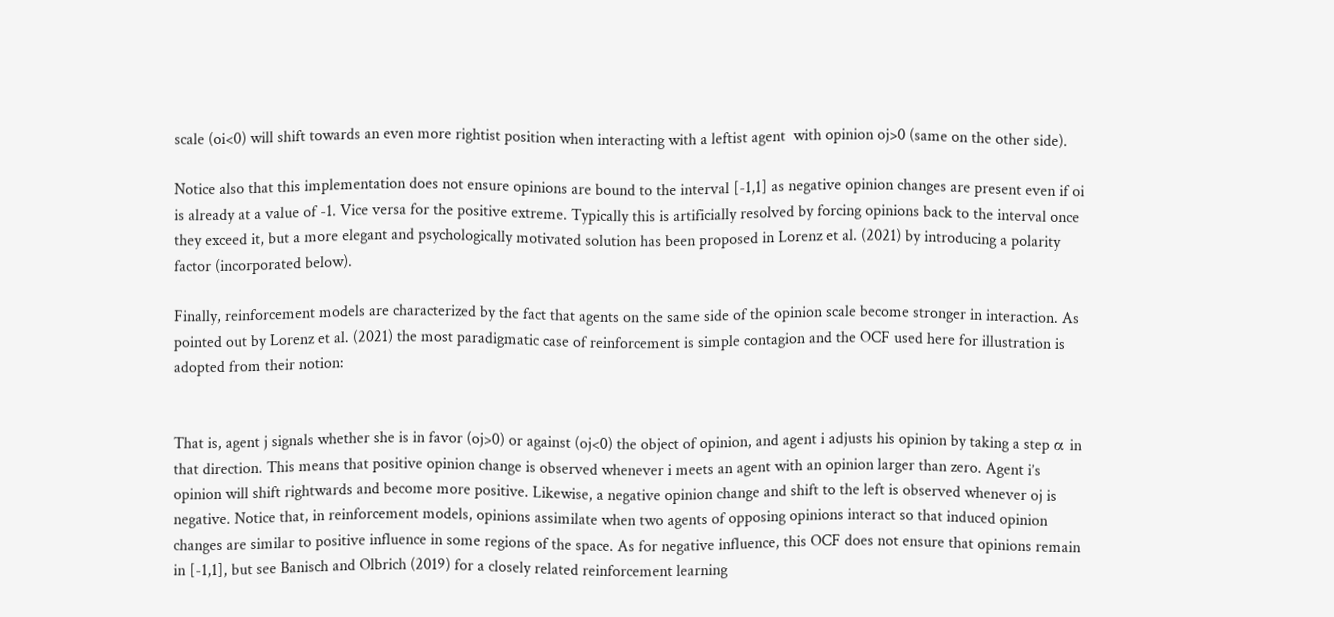scale (oi<0) will shift towards an even more rightist position when interacting with a leftist agent  with opinion oj>0 (same on the other side).

Notice also that this implementation does not ensure opinions are bound to the interval [-1,1] as negative opinion changes are present even if oi is already at a value of -1. Vice versa for the positive extreme. Typically this is artificially resolved by forcing opinions back to the interval once they exceed it, but a more elegant and psychologically motivated solution has been proposed in Lorenz et al. (2021) by introducing a polarity factor (incorporated below).

Finally, reinforcement models are characterized by the fact that agents on the same side of the opinion scale become stronger in interaction. As pointed out by Lorenz et al. (2021) the most paradigmatic case of reinforcement is simple contagion and the OCF used here for illustration is adopted from their notion:


That is, agent j signals whether she is in favor (oj>0) or against (oj<0) the object of opinion, and agent i adjusts his opinion by taking a step α in that direction. This means that positive opinion change is observed whenever i meets an agent with an opinion larger than zero. Agent i’s opinion will shift rightwards and become more positive. Likewise, a negative opinion change and shift to the left is observed whenever oj is negative. Notice that, in reinforcement models, opinions assimilate when two agents of opposing opinions interact so that induced opinion changes are similar to positive influence in some regions of the space. As for negative influence, this OCF does not ensure that opinions remain in [-1,1], but see Banisch and Olbrich (2019) for a closely related reinforcement learning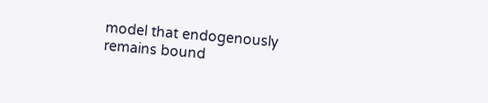model that endogenously remains bound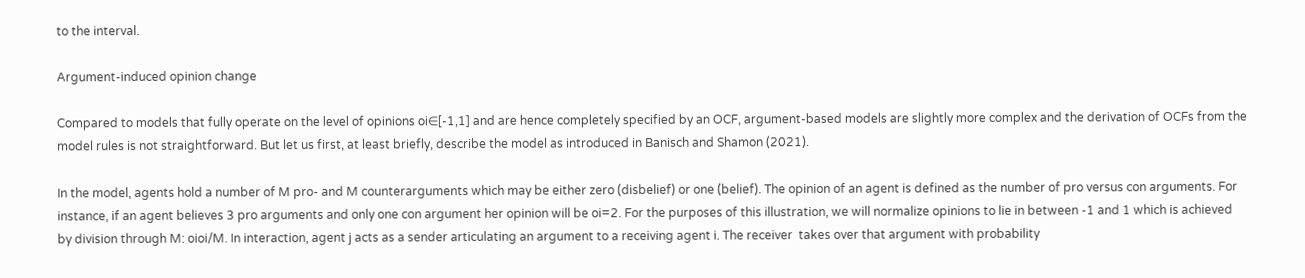to the interval.

Argument-induced opinion change

Compared to models that fully operate on the level of opinions oi∈[-1,1] and are hence completely specified by an OCF, argument-based models are slightly more complex and the derivation of OCFs from the model rules is not straightforward. But let us first, at least briefly, describe the model as introduced in Banisch and Shamon (2021).

In the model, agents hold a number of M pro- and M counterarguments which may be either zero (disbelief) or one (belief). The opinion of an agent is defined as the number of pro versus con arguments. For instance, if an agent believes 3 pro arguments and only one con argument her opinion will be oi=2. For the purposes of this illustration, we will normalize opinions to lie in between -1 and 1 which is achieved by division through M: oioi/M. In interaction, agent j acts as a sender articulating an argument to a receiving agent i. The receiver  takes over that argument with probability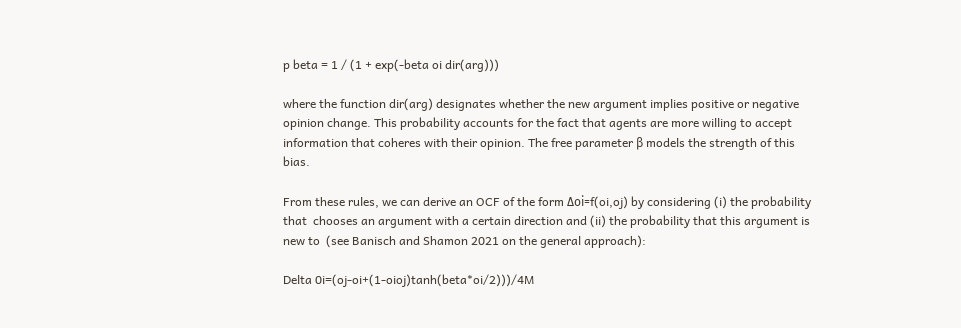p beta = 1 / (1 + exp(-beta oi dir(arg)))

where the function dir(arg) designates whether the new argument implies positive or negative opinion change. This probability accounts for the fact that agents are more willing to accept information that coheres with their opinion. The free parameter β models the strength of this bias.

From these rules, we can derive an OCF of the form Δoi=f(oi,oj) by considering (i) the probability that  chooses an argument with a certain direction and (ii) the probability that this argument is new to  (see Banisch and Shamon 2021 on the general approach):

Delta 0i=(oj-oi+(1-oioj)tanh(beta*oi/2)))/4M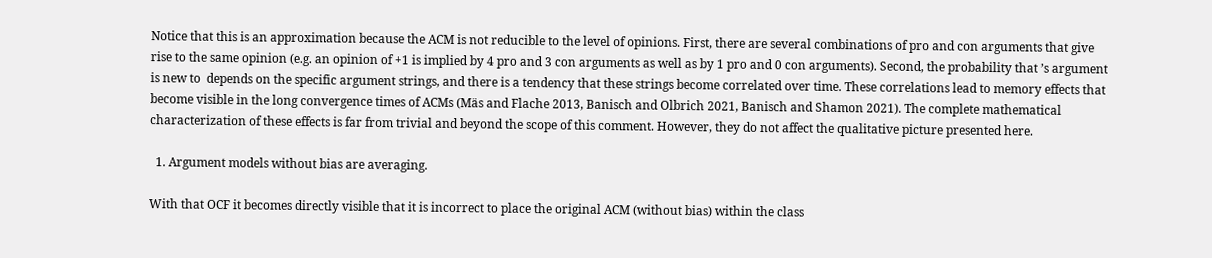Notice that this is an approximation because the ACM is not reducible to the level of opinions. First, there are several combinations of pro and con arguments that give rise to the same opinion (e.g. an opinion of +1 is implied by 4 pro and 3 con arguments as well as by 1 pro and 0 con arguments). Second, the probability that ’s argument is new to  depends on the specific argument strings, and there is a tendency that these strings become correlated over time. These correlations lead to memory effects that become visible in the long convergence times of ACMs (Mäs and Flache 2013, Banisch and Olbrich 2021, Banisch and Shamon 2021). The complete mathematical characterization of these effects is far from trivial and beyond the scope of this comment. However, they do not affect the qualitative picture presented here.

  1. Argument models without bias are averaging.

With that OCF it becomes directly visible that it is incorrect to place the original ACM (without bias) within the class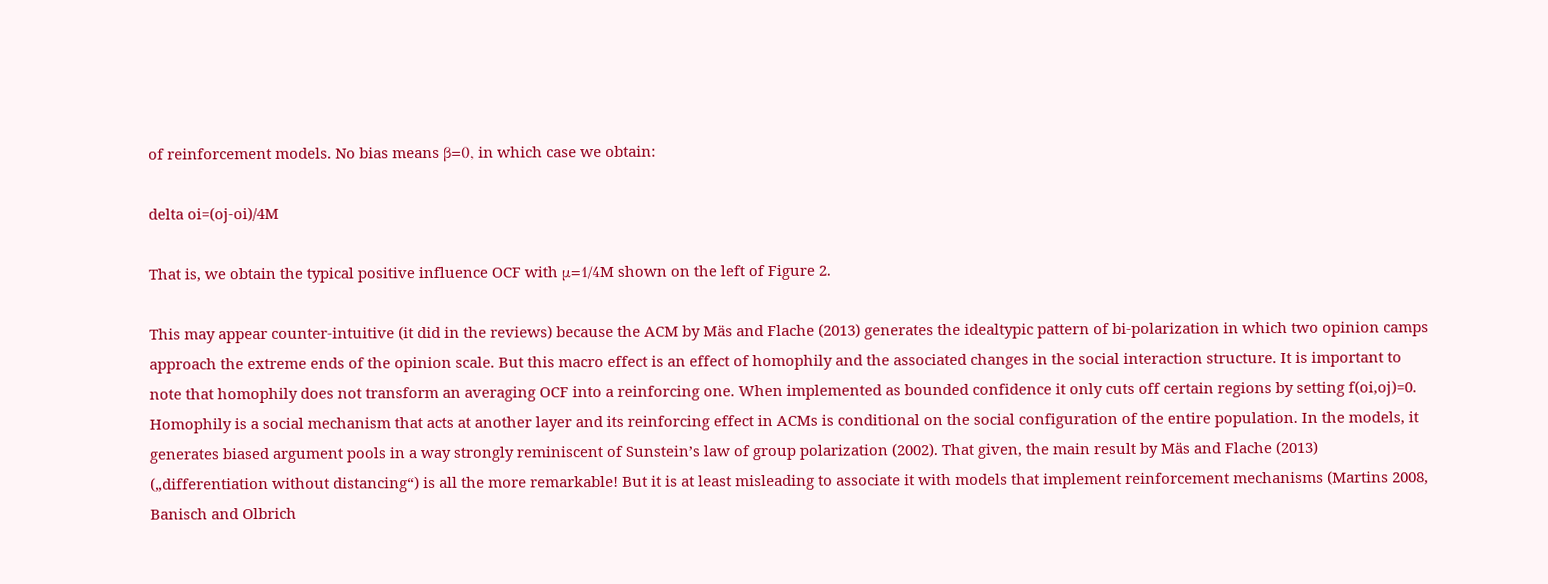of reinforcement models. No bias means β=0, in which case we obtain:

delta oi=(oj-oi)/4M

That is, we obtain the typical positive influence OCF with μ=1/4M shown on the left of Figure 2.

This may appear counter-intuitive (it did in the reviews) because the ACM by Mäs and Flache (2013) generates the idealtypic pattern of bi-polarization in which two opinion camps approach the extreme ends of the opinion scale. But this macro effect is an effect of homophily and the associated changes in the social interaction structure. It is important to note that homophily does not transform an averaging OCF into a reinforcing one. When implemented as bounded confidence it only cuts off certain regions by setting f(oi,oj)=0. Homophily is a social mechanism that acts at another layer and its reinforcing effect in ACMs is conditional on the social configuration of the entire population. In the models, it generates biased argument pools in a way strongly reminiscent of Sunstein’s law of group polarization (2002). That given, the main result by Mäs and Flache (2013) („differentiation without distancing“) is all the more remarkable! But it is at least misleading to associate it with models that implement reinforcement mechanisms (Martins 2008, Banisch and Olbrich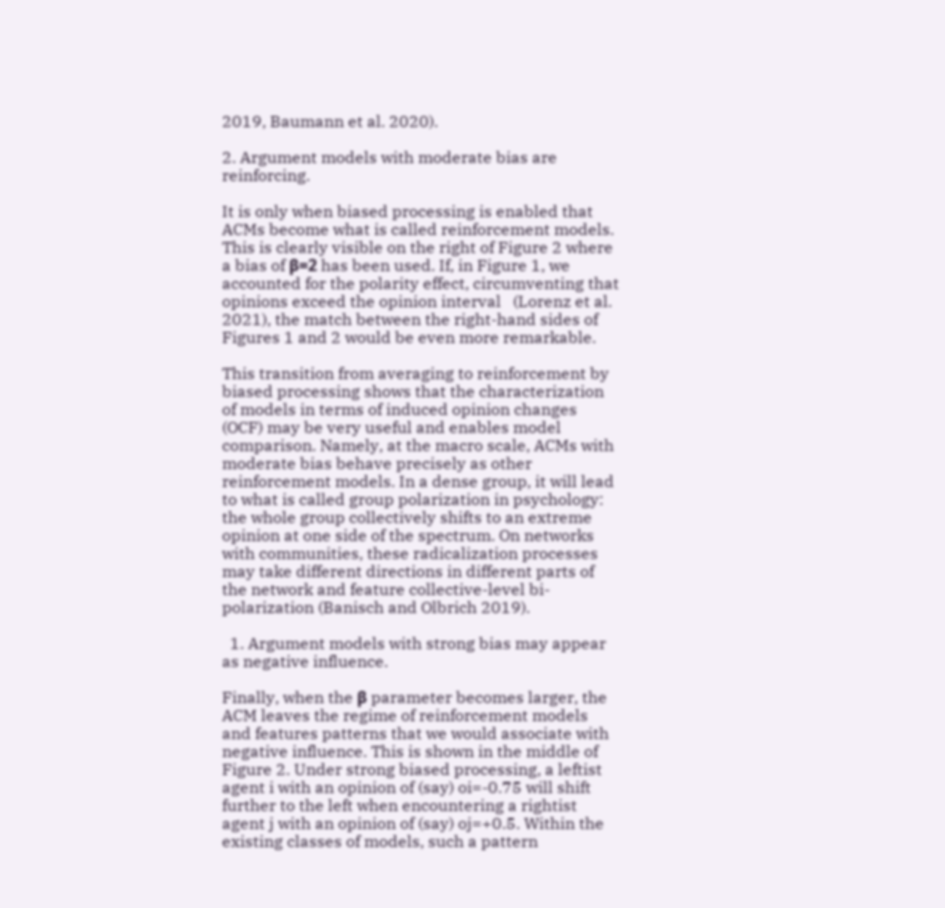2019, Baumann et al. 2020).

2. Argument models with moderate bias are reinforcing.

It is only when biased processing is enabled that ACMs become what is called reinforcement models. This is clearly visible on the right of Figure 2 where a bias of β=2 has been used. If, in Figure 1, we accounted for the polarity effect, circumventing that opinions exceed the opinion interval   (Lorenz et al. 2021), the match between the right-hand sides of Figures 1 and 2 would be even more remarkable.

This transition from averaging to reinforcement by biased processing shows that the characterization of models in terms of induced opinion changes (OCF) may be very useful and enables model comparison. Namely, at the macro scale, ACMs with moderate bias behave precisely as other reinforcement models. In a dense group, it will lead to what is called group polarization in psychology: the whole group collectively shifts to an extreme opinion at one side of the spectrum. On networks with communities, these radicalization processes may take different directions in different parts of the network and feature collective-level bi-polarization (Banisch and Olbrich 2019).

  1. Argument models with strong bias may appear as negative influence.

Finally, when the β parameter becomes larger, the ACM leaves the regime of reinforcement models and features patterns that we would associate with negative influence. This is shown in the middle of Figure 2. Under strong biased processing, a leftist agent i with an opinion of (say) oi=-0.75 will shift further to the left when encountering a rightist agent j with an opinion of (say) oj=+0.5. Within the existing classes of models, such a pattern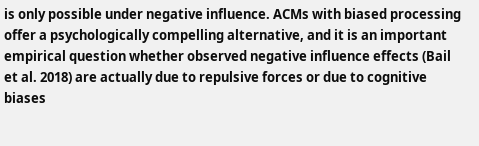is only possible under negative influence. ACMs with biased processing offer a psychologically compelling alternative, and it is an important empirical question whether observed negative influence effects (Bail et al. 2018) are actually due to repulsive forces or due to cognitive biases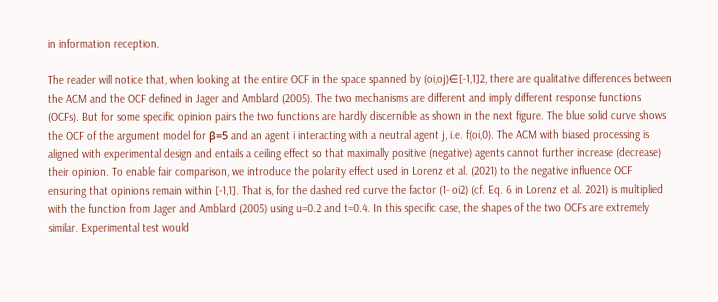in information reception.

The reader will notice that, when looking at the entire OCF in the space spanned by (oi,oj)∈[-1,1]2, there are qualitative differences between the ACM and the OCF defined in Jager and Amblard (2005). The two mechanisms are different and imply different response functions (OCFs). But for some specific opinion pairs the two functions are hardly discernible as shown in the next figure. The blue solid curve shows the OCF of the argument model for β=5 and an agent i interacting with a neutral agent j, i.e. f(oi,0). The ACM with biased processing is aligned with experimental design and entails a ceiling effect so that maximally positive (negative) agents cannot further increase (decrease) their opinion. To enable fair comparison, we introduce the polarity effect used in Lorenz et al. (2021) to the negative influence OCF ensuring that opinions remain within [-1,1]. That is, for the dashed red curve the factor (1- oi2) (cf. Eq. 6 in Lorenz et al. 2021) is multiplied with the function from Jager and Amblard (2005) using u=0.2 and t=0.4. In this specific case, the shapes of the two OCFs are extremely similar. Experimental test would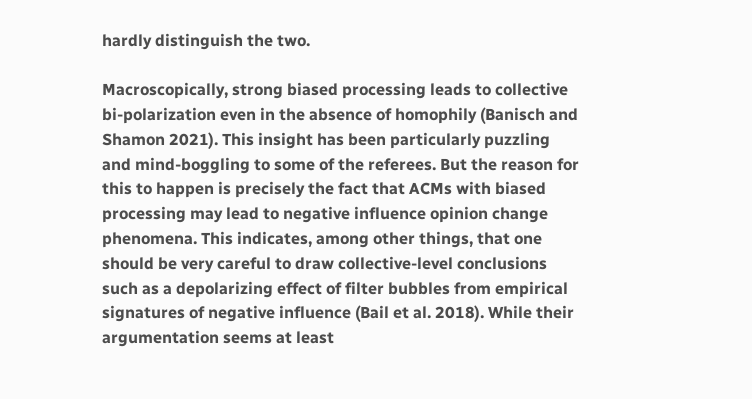hardly distinguish the two.

Macroscopically, strong biased processing leads to collective bi-polarization even in the absence of homophily (Banisch and Shamon 2021). This insight has been particularly puzzling and mind-boggling to some of the referees. But the reason for this to happen is precisely the fact that ACMs with biased processing may lead to negative influence opinion change phenomena. This indicates, among other things, that one should be very careful to draw collective-level conclusions such as a depolarizing effect of filter bubbles from empirical signatures of negative influence (Bail et al. 2018). While their argumentation seems at least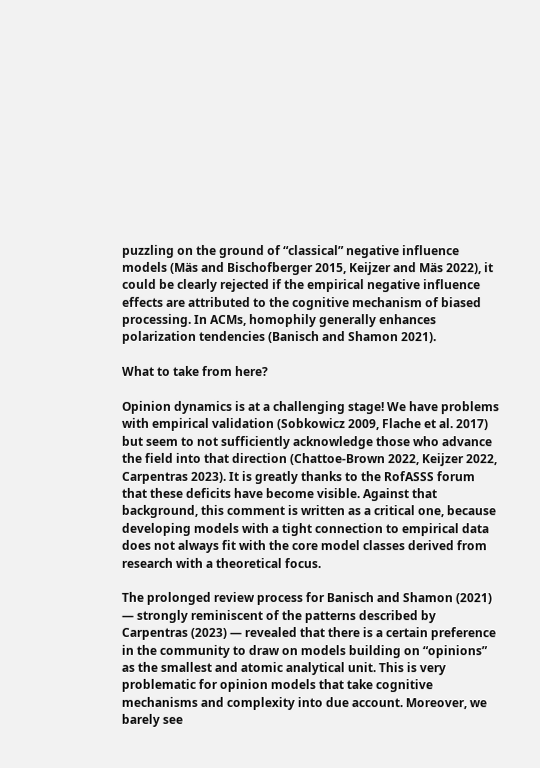puzzling on the ground of “classical” negative influence models (Mäs and Bischofberger 2015, Keijzer and Mäs 2022), it could be clearly rejected if the empirical negative influence effects are attributed to the cognitive mechanism of biased processing. In ACMs, homophily generally enhances polarization tendencies (Banisch and Shamon 2021).

What to take from here?

Opinion dynamics is at a challenging stage! We have problems with empirical validation (Sobkowicz 2009, Flache et al. 2017) but seem to not sufficiently acknowledge those who advance the field into that direction (Chattoe-Brown 2022, Keijzer 2022, Carpentras 2023). It is greatly thanks to the RofASSS forum that these deficits have become visible. Against that background, this comment is written as a critical one, because developing models with a tight connection to empirical data does not always fit with the core model classes derived from research with a theoretical focus.

The prolonged review process for Banisch and Shamon (2021) — strongly reminiscent of the patterns described by Carpentras (2023) — revealed that there is a certain preference in the community to draw on models building on “opinions” as the smallest and atomic analytical unit. This is very problematic for opinion models that take cognitive mechanisms and complexity into due account. Moreover, we barely see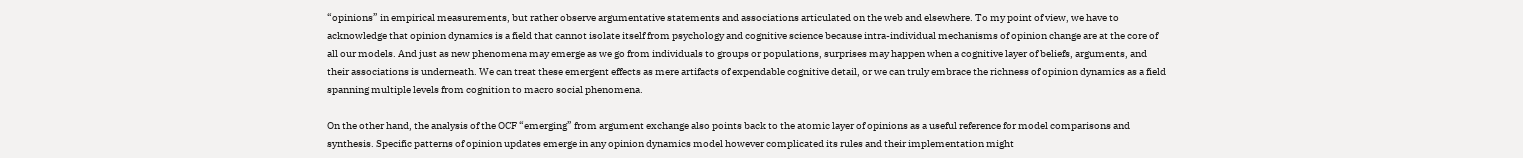“opinions” in empirical measurements, but rather observe argumentative statements and associations articulated on the web and elsewhere. To my point of view, we have to acknowledge that opinion dynamics is a field that cannot isolate itself from psychology and cognitive science because intra-individual mechanisms of opinion change are at the core of all our models. And just as new phenomena may emerge as we go from individuals to groups or populations, surprises may happen when a cognitive layer of beliefs, arguments, and their associations is underneath. We can treat these emergent effects as mere artifacts of expendable cognitive detail, or we can truly embrace the richness of opinion dynamics as a field spanning multiple levels from cognition to macro social phenomena.

On the other hand, the analysis of the OCF “emerging” from argument exchange also points back to the atomic layer of opinions as a useful reference for model comparisons and synthesis. Specific patterns of opinion updates emerge in any opinion dynamics model however complicated its rules and their implementation might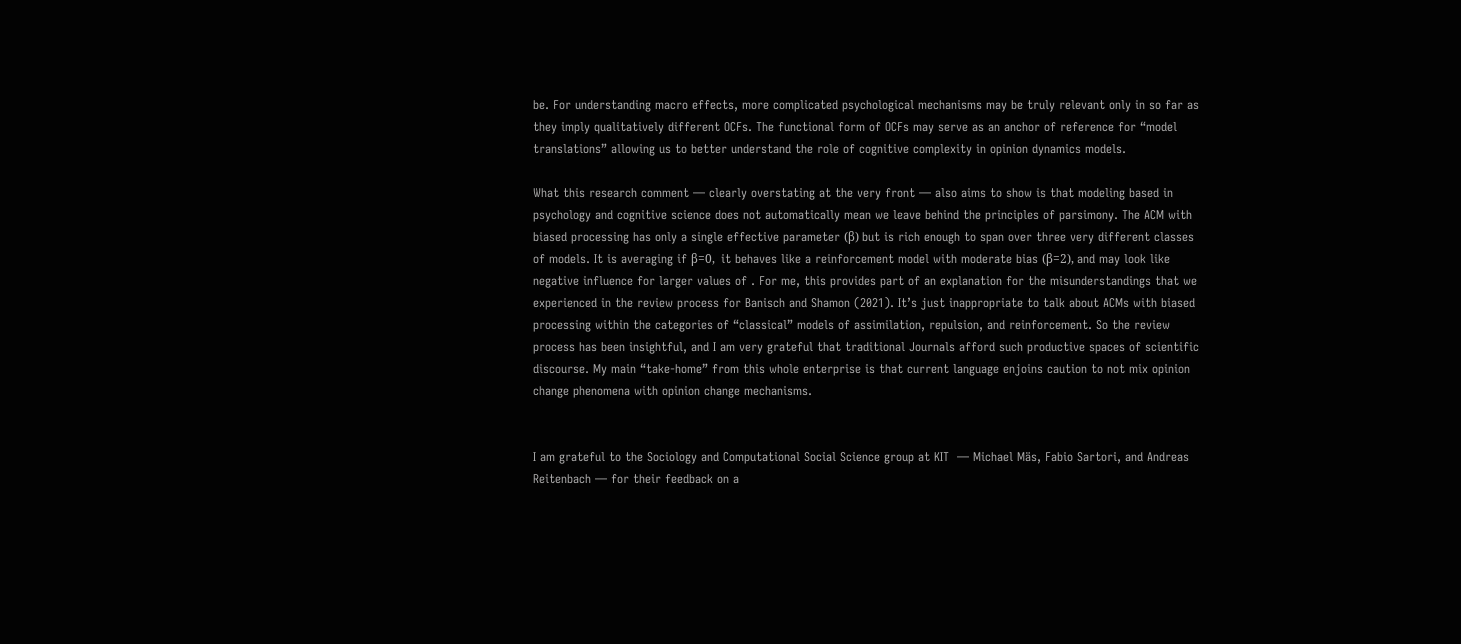be. For understanding macro effects, more complicated psychological mechanisms may be truly relevant only in so far as they imply qualitatively different OCFs. The functional form of OCFs may serve as an anchor of reference for “model translations” allowing us to better understand the role of cognitive complexity in opinion dynamics models.

What this research comment — clearly overstating at the very front — also aims to show is that modeling based in psychology and cognitive science does not automatically mean we leave behind the principles of parsimony. The ACM with biased processing has only a single effective parameter (β) but is rich enough to span over three very different classes of models. It is averaging if β=0,  it behaves like a reinforcement model with moderate bias (β=2), and may look like negative influence for larger values of . For me, this provides part of an explanation for the misunderstandings that we experienced in the review process for Banisch and Shamon (2021). It’s just inappropriate to talk about ACMs with biased processing within the categories of “classical” models of assimilation, repulsion, and reinforcement. So the review process has been insightful, and I am very grateful that traditional Journals afford such productive spaces of scientific discourse. My main “take-home” from this whole enterprise is that current language enjoins caution to not mix opinion change phenomena with opinion change mechanisms.


I am grateful to the Sociology and Computational Social Science group at KIT  — Michael Mäs, Fabio Sartori, and Andreas Reitenbach — for their feedback on a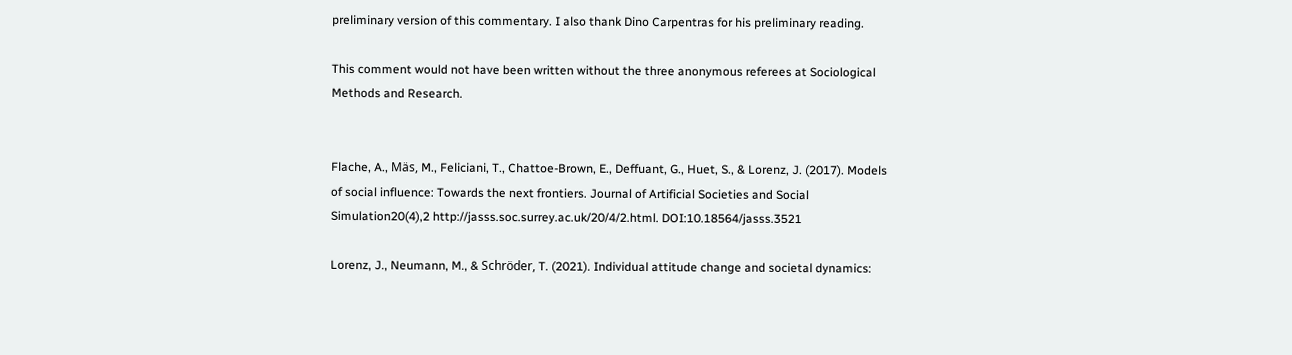preliminary version of this commentary. I also thank Dino Carpentras for his preliminary reading.

This comment would not have been written without the three anonymous referees at Sociological Methods and Research.


Flache, A., Mäs, M., Feliciani, T., Chattoe-Brown, E., Deffuant, G., Huet, S., & Lorenz, J. (2017). Models of social influence: Towards the next frontiers. Journal of Artificial Societies and Social Simulation20(4),2 http://jasss.soc.surrey.ac.uk/20/4/2.html. DOI:10.18564/jasss.3521

Lorenz, J., Neumann, M., & Schröder, T. (2021). Individual attitude change and societal dynamics: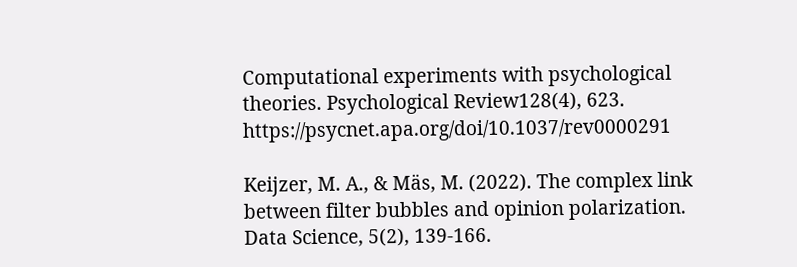Computational experiments with psychological theories. Psychological Review128(4), 623. https://psycnet.apa.org/doi/10.1037/rev0000291

Keijzer, M. A., & Mäs, M. (2022). The complex link between filter bubbles and opinion polarization. Data Science, 5(2), 139-166.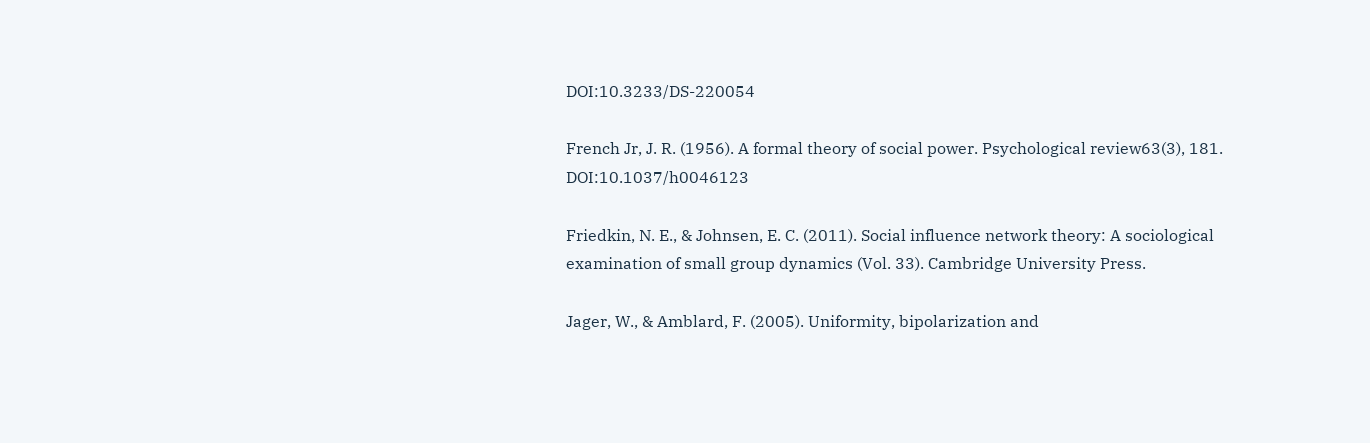DOI:10.3233/DS-220054

French Jr, J. R. (1956). A formal theory of social power. Psychological review63(3), 181. DOI:10.1037/h0046123

Friedkin, N. E., & Johnsen, E. C. (2011). Social influence network theory: A sociological examination of small group dynamics (Vol. 33). Cambridge University Press.

Jager, W., & Amblard, F. (2005). Uniformity, bipolarization and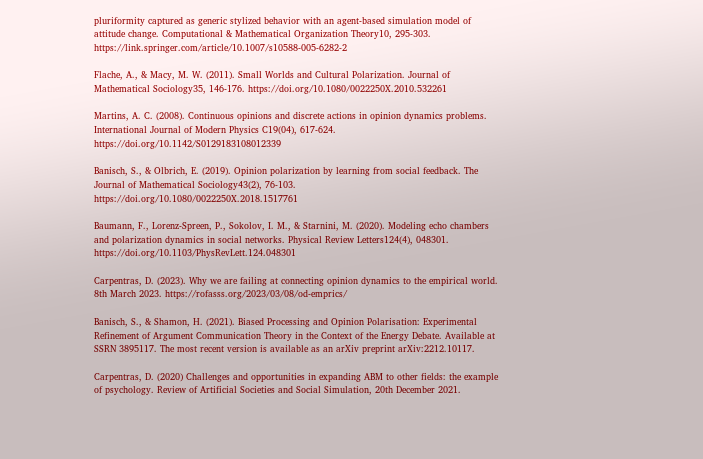pluriformity captured as generic stylized behavior with an agent-based simulation model of attitude change. Computational & Mathematical Organization Theory10, 295-303. https://link.springer.com/article/10.1007/s10588-005-6282-2

Flache, A., & Macy, M. W. (2011). Small Worlds and Cultural Polarization. Journal of Mathematical Sociology35, 146-176. https://doi.org/10.1080/0022250X.2010.532261

Martins, A. C. (2008). Continuous opinions and discrete actions in opinion dynamics problems. International Journal of Modern Physics C19(04), 617-624. https://doi.org/10.1142/S0129183108012339

Banisch, S., & Olbrich, E. (2019). Opinion polarization by learning from social feedback. The Journal of Mathematical Sociology43(2), 76-103. https://doi.org/10.1080/0022250X.2018.1517761

Baumann, F., Lorenz-Spreen, P., Sokolov, I. M., & Starnini, M. (2020). Modeling echo chambers and polarization dynamics in social networks. Physical Review Letters124(4), 048301. https://doi.org/10.1103/PhysRevLett.124.048301

Carpentras, D. (2023). Why we are failing at connecting opinion dynamics to the empirical world. 8th March 2023. https://rofasss.org/2023/03/08/od-emprics/

Banisch, S., & Shamon, H. (2021). Biased Processing and Opinion Polarisation: Experimental Refinement of Argument Communication Theory in the Context of the Energy Debate. Available at SSRN 3895117. The most recent version is available as an arXiv preprint arXiv:2212.10117.

Carpentras, D. (2020) Challenges and opportunities in expanding ABM to other fields: the example of psychology. Review of Artificial Societies and Social Simulation, 20th December 2021.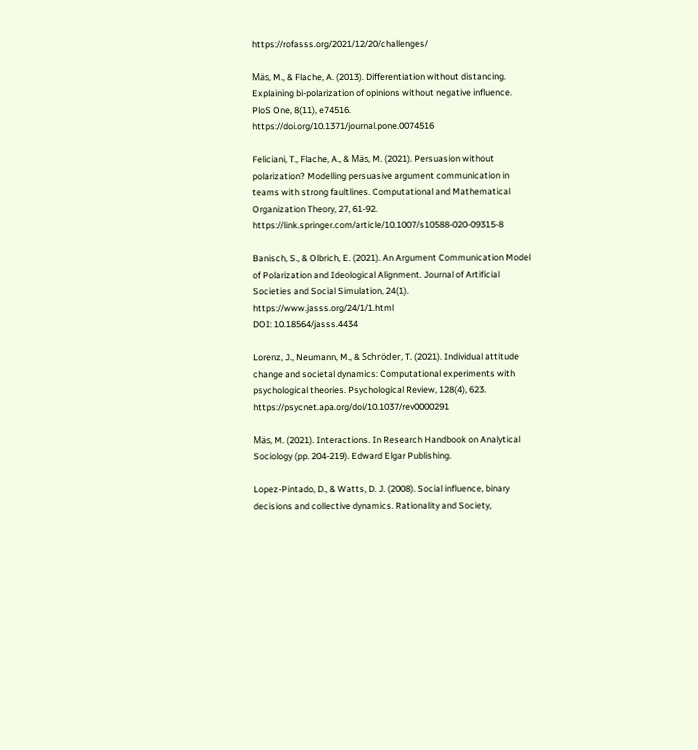https://rofasss.org/2021/12/20/challenges/

Mäs, M., & Flache, A. (2013). Differentiation without distancing. Explaining bi-polarization of opinions without negative influence. PloS One, 8(11), e74516. https://doi.org/10.1371/journal.pone.0074516

Feliciani, T., Flache, A., & Mäs, M. (2021). Persuasion without polarization? Modelling persuasive argument communication in teams with strong faultlines. Computational and Mathematical Organization Theory, 27, 61-92. https://link.springer.com/article/10.1007/s10588-020-09315-8

Banisch, S., & Olbrich, E. (2021). An Argument Communication Model of Polarization and Ideological Alignment. Journal of Artificial Societies and Social Simulation, 24(1). https://www.jasss.org/24/1/1.html
DOI: 10.18564/jasss.4434

Lorenz, J., Neumann, M., & Schröder, T. (2021). Individual attitude change and societal dynamics: Computational experiments with psychological theories. Psychological Review, 128(4), 623. https://psycnet.apa.org/doi/10.1037/rev0000291

Mäs, M. (2021). Interactions. In Research Handbook on Analytical Sociology (pp. 204-219). Edward Elgar Publishing.

Lopez-Pintado, D., & Watts, D. J. (2008). Social influence, binary decisions and collective dynamics. Rationality and Society,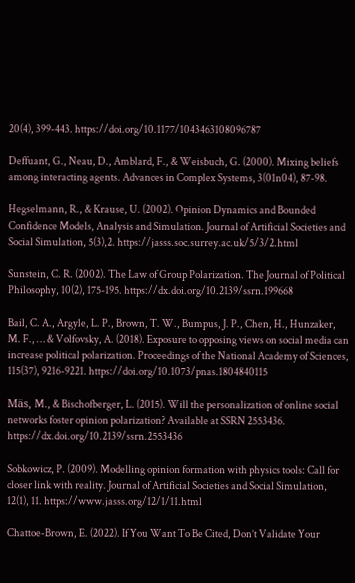20(4), 399-443. https://doi.org/10.1177/1043463108096787

Deffuant, G., Neau, D., Amblard, F., & Weisbuch, G. (2000). Mixing beliefs among interacting agents. Advances in Complex Systems, 3(01n04), 87-98.

Hegselmann, R., & Krause, U. (2002). Opinion Dynamics and Bounded Confidence Models, Analysis and Simulation. Journal of Artificial Societies and Social Simulation, 5(3),2. https://jasss.soc.surrey.ac.uk/5/3/2.html

Sunstein, C. R. (2002). The Law of Group Polarization. The Journal of Political Philosophy, 10(2), 175-195. https://dx.doi.org/10.2139/ssrn.199668

Bail, C. A., Argyle, L. P., Brown, T. W., Bumpus, J. P., Chen, H., Hunzaker, M. F., … & Volfovsky, A. (2018). Exposure to opposing views on social media can increase political polarization. Proceedings of the National Academy of Sciences, 115(37), 9216-9221. https://doi.org/10.1073/pnas.1804840115

Mäs, M., & Bischofberger, L. (2015). Will the personalization of online social networks foster opinion polarization? Available at SSRN 2553436. https://dx.doi.org/10.2139/ssrn.2553436

Sobkowicz, P. (2009). Modelling opinion formation with physics tools: Call for closer link with reality. Journal of Artificial Societies and Social Simulation, 12(1), 11. https://www.jasss.org/12/1/11.html

Chattoe-Brown, E. (2022). If You Want To Be Cited, Don’t Validate Your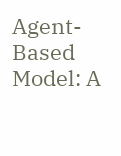Agent-Based Model: A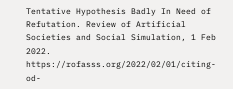Tentative Hypothesis Badly In Need of Refutation. Review of Artificial Societies and Social Simulation, 1 Feb 2022. https://rofasss.org/2022/02/01/citing-od-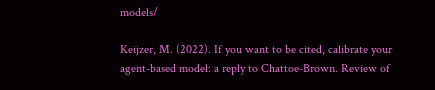models/

Keijzer, M. (2022). If you want to be cited, calibrate your agent-based model: a reply to Chattoe-Brown. Review of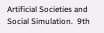Artificial Societies and Social Simulation.  9th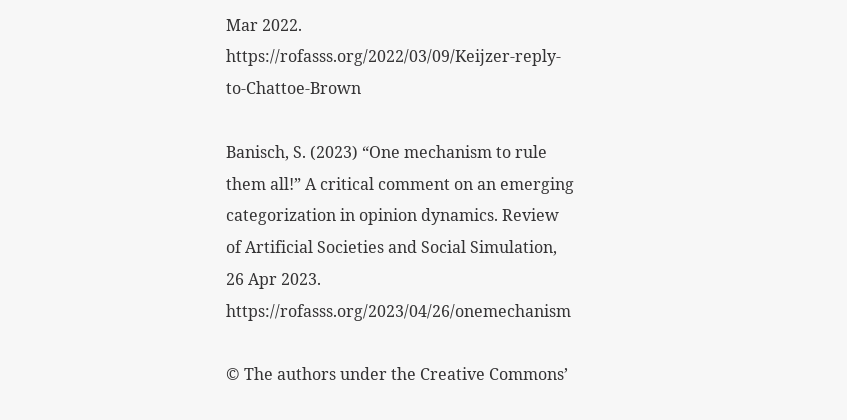Mar 2022. https://rofasss.org/2022/03/09/Keijzer-reply-to-Chattoe-Brown

Banisch, S. (2023) “One mechanism to rule them all!” A critical comment on an emerging categorization in opinion dynamics. Review of Artificial Societies and Social Simulation, 26 Apr 2023. https://rofasss.org/2023/04/26/onemechanism

© The authors under the Creative Commons’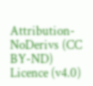Attribution-NoDerivs (CC BY-ND) Licence (v4.0)